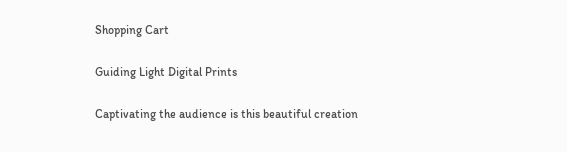Shopping Cart

Guiding Light Digital Prints

Captivating the audience is this beautiful creation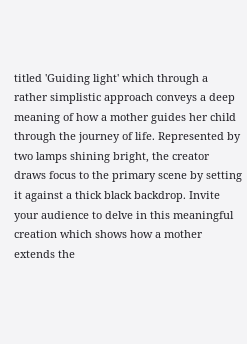titled 'Guiding light' which through a rather simplistic approach conveys a deep meaning of how a mother guides her child through the journey of life. Represented by two lamps shining bright, the creator draws focus to the primary scene by setting it against a thick black backdrop. Invite your audience to delve in this meaningful creation which shows how a mother extends the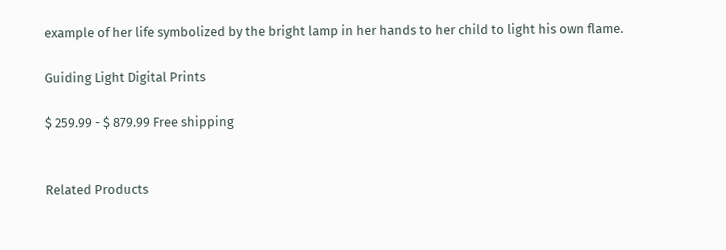example of her life symbolized by the bright lamp in her hands to her child to light his own flame.

Guiding Light Digital Prints

$ 259.99 - $ 879.99 Free shipping


Related Products